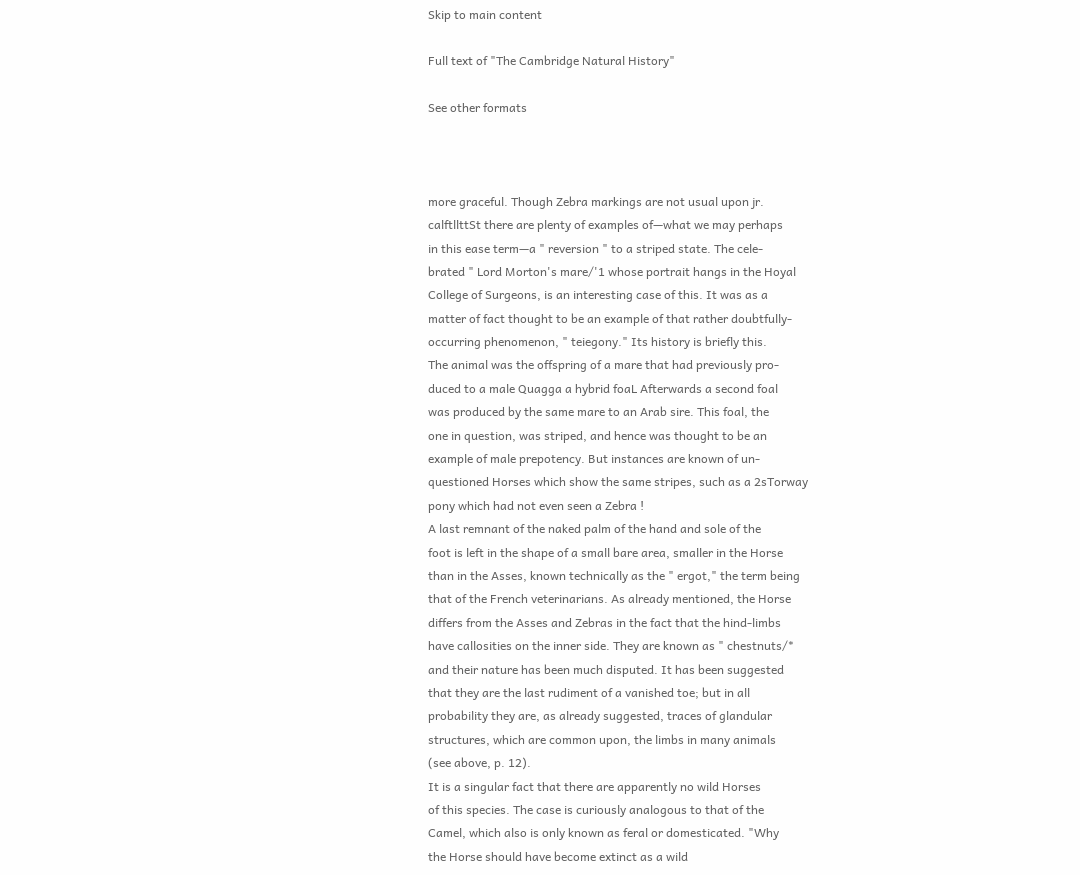Skip to main content

Full text of "The Cambridge Natural History"

See other formats



more graceful. Though Zebra markings are not usual upon jr.
calftllttSt there are plenty of examples of—what we may perhaps
in this ease term—a " reversion " to a striped state. The cele-
brated " Lord Morton's mare/'1 whose portrait hangs in the Hoyal
College of Surgeons, is an interesting case of this. It was as a
matter of fact thought to be an example of that rather doubtfully-
occurring phenomenon, " teiegony." Its history is briefly this.
The animal was the offspring of a mare that had previously pro-
duced to a male Quagga a hybrid foaL Afterwards a second foal
was produced by the same mare to an Arab sire. This foal, the
one in question, was striped, and hence was thought to be an
example of male prepotency. But instances are known of un-
questioned Horses which show the same stripes, such as a 2sTorway
pony which had not even seen a Zebra !
A last remnant of the naked palm of the hand and sole of the
foot is left in the shape of a small bare area, smaller in the Horse
than in the Asses, known technically as the " ergot," the term being
that of the French veterinarians. As already mentioned, the Horse
differs from the Asses and Zebras in the fact that the hind-limbs
have callosities on the inner side. They are known as " chestnuts/*
and their nature has been much disputed. It has been suggested
that they are the last rudiment of a vanished toe; but in all
probability they are, as already suggested, traces of glandular
structures, which are common upon, the limbs in many animals
(see above, p. 12).
It is a singular fact that there are apparently no wild Horses
of this species. The case is curiously analogous to that of the
Camel, which also is only known as feral or domesticated. "Why
the Horse should have become extinct as a wild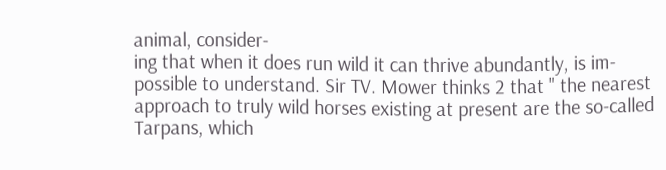animal, consider-
ing that when it does run wild it can thrive abundantly, is im-
possible to understand. Sir TV. Mower thinks 2 that " the nearest
approach to truly wild horses existing at present are the so-called
Tarpans, which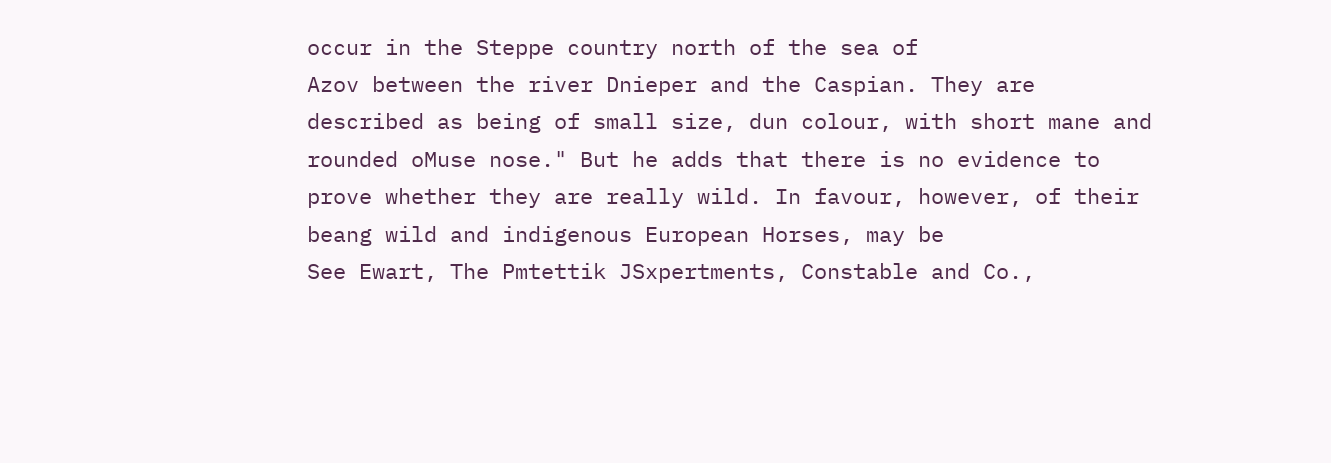occur in the Steppe country north of the sea of
Azov between the river Dnieper and the Caspian. They are
described as being of small size, dun colour, with short mane and
rounded oMuse nose." But he adds that there is no evidence to
prove whether they are really wild. In favour, however, of their
beang wild and indigenous European Horses, may be
See Ewart, The Pmtettik JSxpertments, Constable and Co.,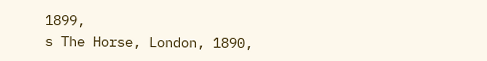1899,
s The Horse, London, 1890,